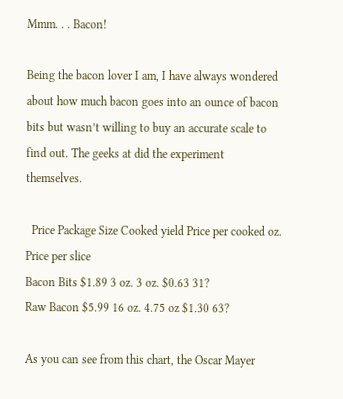Mmm. . . Bacon!

Being the bacon lover I am, I have always wondered about how much bacon goes into an ounce of bacon bits but wasn’t willing to buy an accurate scale to find out. The geeks at did the experiment themselves.

  Price Package Size Cooked yield Price per cooked oz. Price per slice
Bacon Bits $1.89 3 oz. 3 oz. $0.63 31?
Raw Bacon $5.99 16 oz. 4.75 oz $1.30 63?

As you can see from this chart, the Oscar Mayer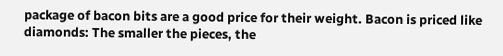package of bacon bits are a good price for their weight. Bacon is priced like diamonds: The smaller the pieces, the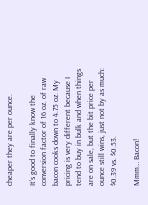cheaper they are per ounce.

It’s good to finally know the conversion factor of 16 oz. of raw bacon cooks down to 4.75 oz. My pricing is very different because I tend to buy in bulk and when things are on sale, but the bit price per ounce still wins, just not by as much: $0.39 vs. $0.53.

Mmm… Bacon!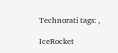Technorati tags: ,

IceRocket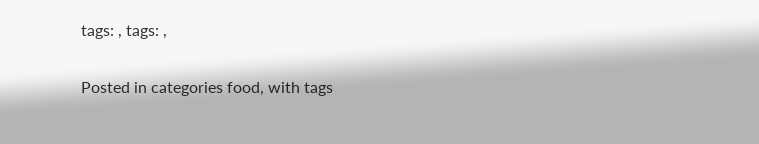tags: , tags: ,

Posted in categories food, with tags